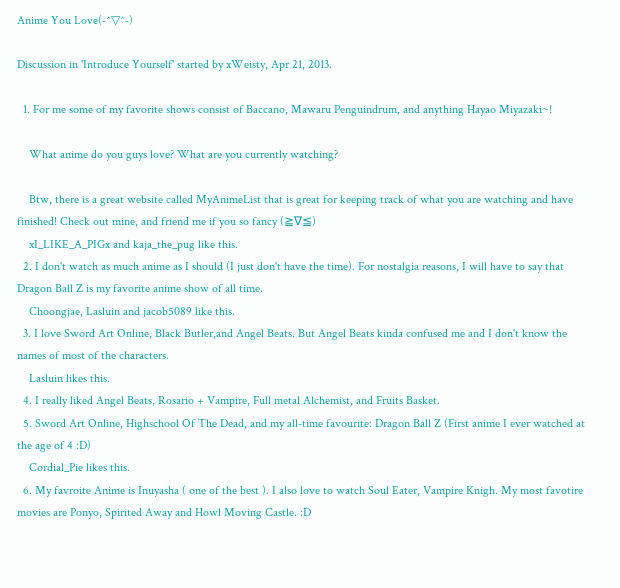Anime You Love(‐^▽^‐)

Discussion in 'Introduce Yourself' started by xWeisty, Apr 21, 2013.

  1. For me some of my favorite shows consist of Baccano, Mawaru Penguindrum, and anything Hayao Miyazaki~!

    What anime do you guys love? What are you currently watching?

    Btw, there is a great website called MyAnimeList that is great for keeping track of what you are watching and have finished! Check out mine, and friend me if you so fancy (≧∇≦)
    xI_LIKE_A_PIGx and kaja_the_pug like this.
  2. I don't watch as much anime as I should (I just don't have the time). For nostalgia reasons, I will have to say that Dragon Ball Z is my favorite anime show of all time.
    Choongjae, Lasluin and jacob5089 like this.
  3. I love Sword Art Online, Black Butler,and Angel Beats. But Angel Beats kinda confused me and I don't know the names of most of the characters.
    Lasluin likes this.
  4. I really liked Angel Beats, Rosario + Vampire, Full metal Alchemist, and Fruits Basket.
  5. Sword Art Online, Highschool Of The Dead, and my all-time favourite: Dragon Ball Z (First anime I ever watched at the age of 4 :D)
    Cordial_Pie likes this.
  6. My favroite Anime is Inuyasha ( one of the best ). I also love to watch Soul Eater, Vampire Knigh. My most favotire movies are Ponyo, Spirited Away and Howl Moving Castle. :D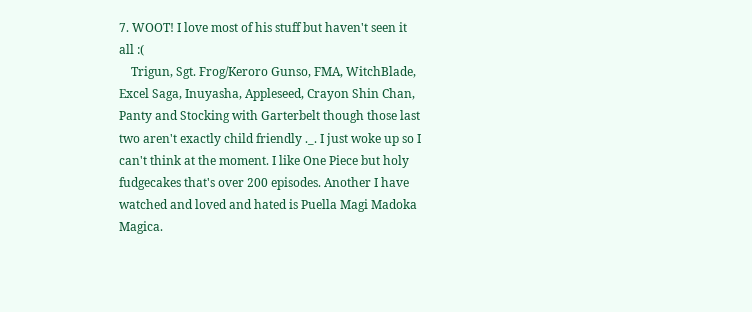7. WOOT! I love most of his stuff but haven't seen it all :(
    Trigun, Sgt. Frog/Keroro Gunso, FMA, WitchBlade, Excel Saga, Inuyasha, Appleseed, Crayon Shin Chan, Panty and Stocking with Garterbelt though those last two aren't exactly child friendly ._. I just woke up so I can't think at the moment. I like One Piece but holy fudgecakes that's over 200 episodes. Another I have watched and loved and hated is Puella Magi Madoka Magica.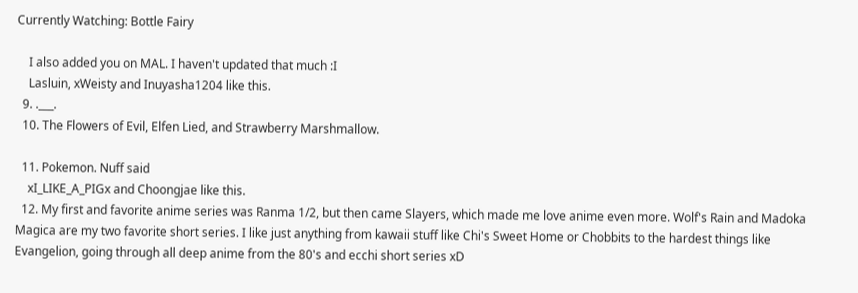Currently Watching: Bottle Fairy

    I also added you on MAL. I haven't updated that much :I
    Lasluin, xWeisty and Inuyasha1204 like this.
  9. .___.
  10. The Flowers of Evil, Elfen Lied, and Strawberry Marshmallow.

  11. Pokemon. Nuff said
    xI_LIKE_A_PIGx and Choongjae like this.
  12. My first and favorite anime series was Ranma 1/2, but then came Slayers, which made me love anime even more. Wolf's Rain and Madoka Magica are my two favorite short series. I like just anything from kawaii stuff like Chi's Sweet Home or Chobbits to the hardest things like Evangelion, going through all deep anime from the 80's and ecchi short series xD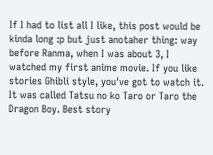If I had to list all I like, this post would be kinda long :p but just anotaher thing: way before Ranma, when I was about 3, I watched my first anime movie. If you like stories Ghibli style, you've got to watch it. It was called Tatsu no ko Taro or Taro the Dragon Boy. Best story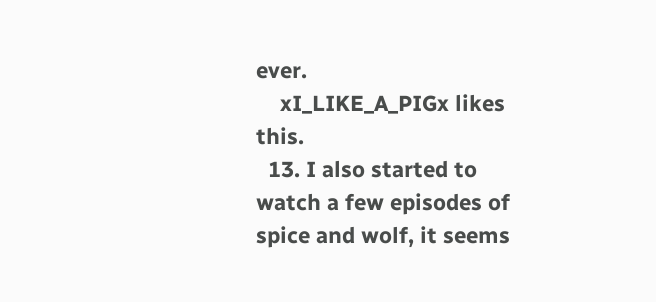ever.
    xI_LIKE_A_PIGx likes this.
  13. I also started to watch a few episodes of spice and wolf, it seems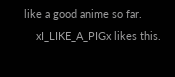like a good anime so far.
    xI_LIKE_A_PIGx likes this.